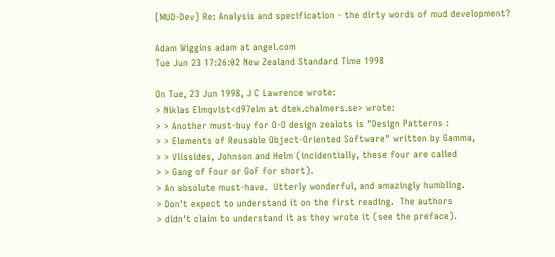[MUD-Dev] Re: Analysis and specification - the dirty words of mud development?

Adam Wiggins adam at angel.com
Tue Jun 23 17:26:02 New Zealand Standard Time 1998

On Tue, 23 Jun 1998, J C Lawrence wrote:
> Niklas Elmqvist<d97elm at dtek.chalmers.se> wrote:
> > Another must-buy for O-O design zealots is "Design Patterns :
> > Elements of Reusable Object-Oriented Software" written by Gamma,
> > Vlissides, Johnson and Helm (incidentially, these four are called
> > Gang of Four or GoF for short).
> An absolute must-have.  Utterly wonderful, and amazingly humbling.
> Don't expect to understand it on the first reading.  The authors
> didn't claim to understand it as they wrote it (see the preface).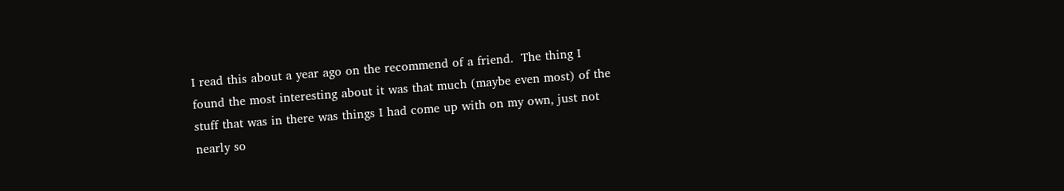I read this about a year ago on the recommend of a friend.  The thing I
found the most interesting about it was that much (maybe even most) of the
stuff that was in there was things I had come up with on my own, just not
nearly so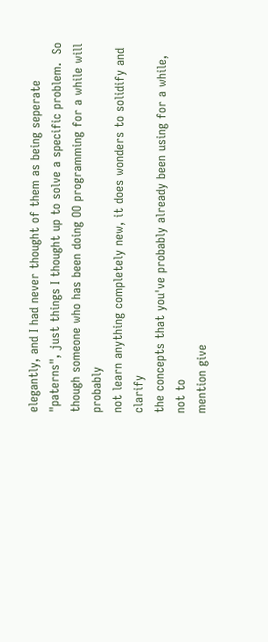elegantly, and I had never thought of them as being seperate
"paterns", just things I thought up to solve a specific problem.  So
though someone who has been doing OO programming for a while will probably
not learn anything completely new, it does wonders to solidify and clarify
the concepts that you've probably already been using for a while, not to
mention give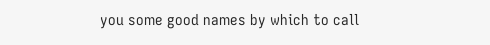you some good names by which to call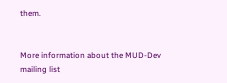them.


More information about the MUD-Dev mailing list